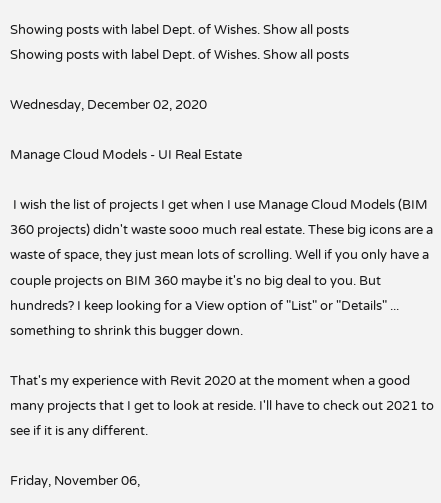Showing posts with label Dept. of Wishes. Show all posts
Showing posts with label Dept. of Wishes. Show all posts

Wednesday, December 02, 2020

Manage Cloud Models - UI Real Estate

 I wish the list of projects I get when I use Manage Cloud Models (BIM 360 projects) didn't waste sooo much real estate. These big icons are a waste of space, they just mean lots of scrolling. Well if you only have a couple projects on BIM 360 maybe it's no big deal to you. But hundreds? I keep looking for a View option of "List" or "Details" ... something to shrink this bugger down.

That's my experience with Revit 2020 at the moment when a good many projects that I get to look at reside. I'll have to check out 2021 to see if it is any different.

Friday, November 06,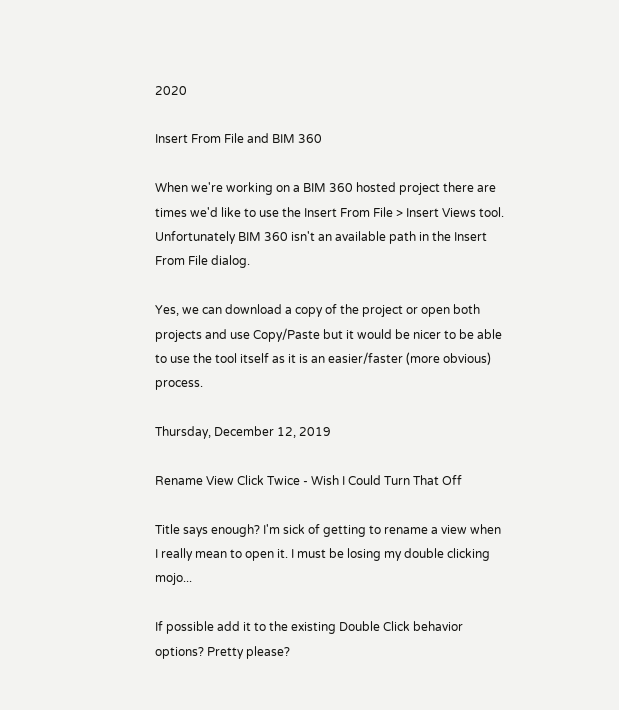2020

Insert From File and BIM 360

When we're working on a BIM 360 hosted project there are times we'd like to use the Insert From File > Insert Views tool. Unfortunately BIM 360 isn't an available path in the Insert From File dialog.

Yes, we can download a copy of the project or open both projects and use Copy/Paste but it would be nicer to be able to use the tool itself as it is an easier/faster (more obvious) process.

Thursday, December 12, 2019

Rename View Click Twice - Wish I Could Turn That Off

Title says enough? I'm sick of getting to rename a view when I really mean to open it. I must be losing my double clicking mojo...

If possible add it to the existing Double Click behavior options? Pretty please?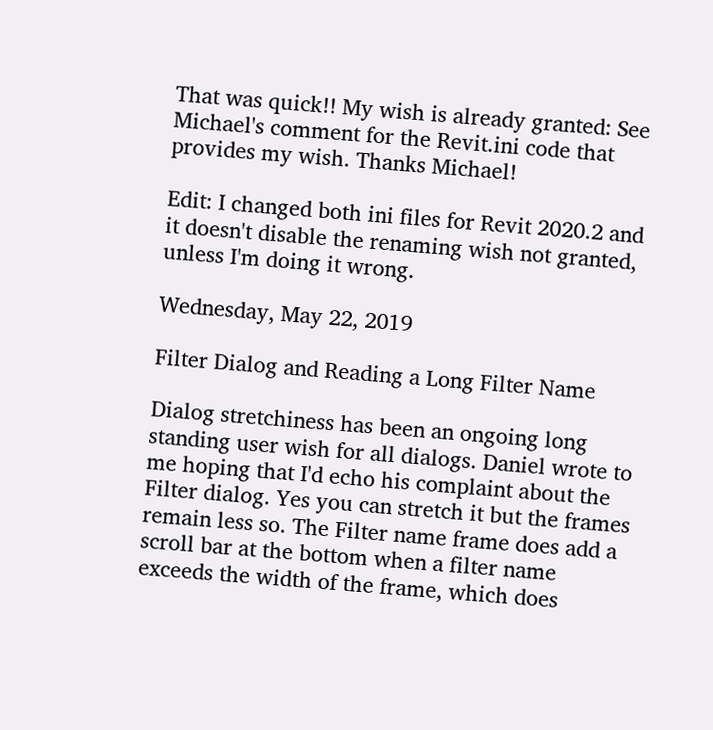That was quick!! My wish is already granted: See Michael's comment for the Revit.ini code that provides my wish. Thanks Michael!

Edit: I changed both ini files for Revit 2020.2 and it doesn't disable the renaming wish not granted, unless I'm doing it wrong.

Wednesday, May 22, 2019

Filter Dialog and Reading a Long Filter Name

Dialog stretchiness has been an ongoing long standing user wish for all dialogs. Daniel wrote to me hoping that I'd echo his complaint about the Filter dialog. Yes you can stretch it but the frames remain less so. The Filter name frame does add a scroll bar at the bottom when a filter name exceeds the width of the frame, which does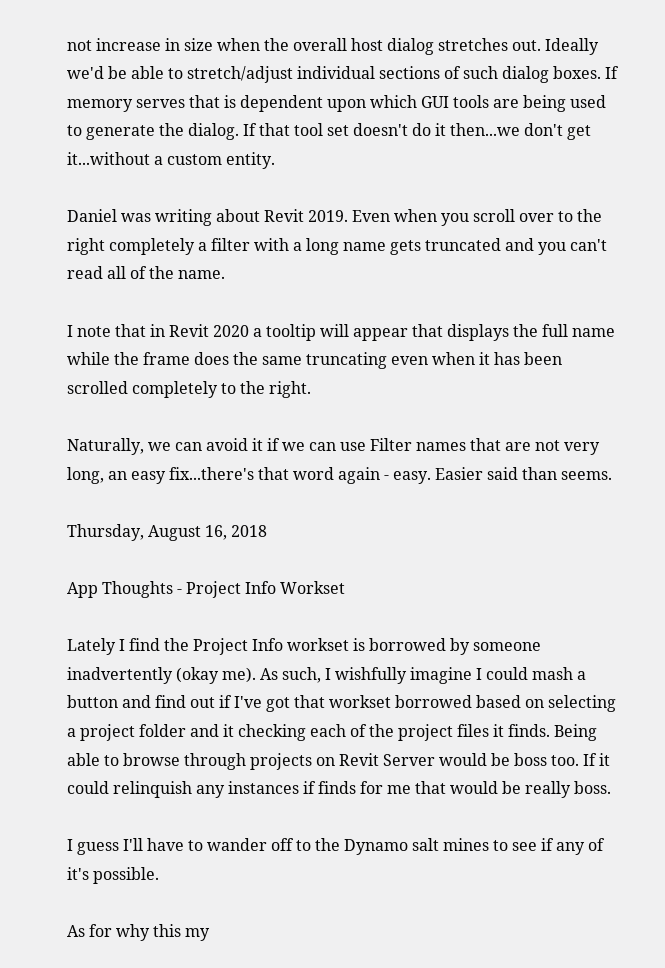not increase in size when the overall host dialog stretches out. Ideally we'd be able to stretch/adjust individual sections of such dialog boxes. If memory serves that is dependent upon which GUI tools are being used to generate the dialog. If that tool set doesn't do it then...we don't get it...without a custom entity.

Daniel was writing about Revit 2019. Even when you scroll over to the right completely a filter with a long name gets truncated and you can't read all of the name.

I note that in Revit 2020 a tooltip will appear that displays the full name while the frame does the same truncating even when it has been scrolled completely to the right.

Naturally, we can avoid it if we can use Filter names that are not very long, an easy fix...there's that word again - easy. Easier said than seems.

Thursday, August 16, 2018

App Thoughts - Project Info Workset

Lately I find the Project Info workset is borrowed by someone inadvertently (okay me). As such, I wishfully imagine I could mash a button and find out if I've got that workset borrowed based on selecting a project folder and it checking each of the project files it finds. Being able to browse through projects on Revit Server would be boss too. If it could relinquish any instances if finds for me that would be really boss.

I guess I'll have to wander off to the Dynamo salt mines to see if any of it's possible.

As for why this my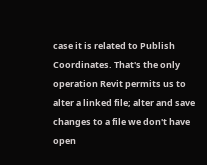case it is related to Publish Coordinates. That's the only operation Revit permits us to alter a linked file; alter and save changes to a file we don't have open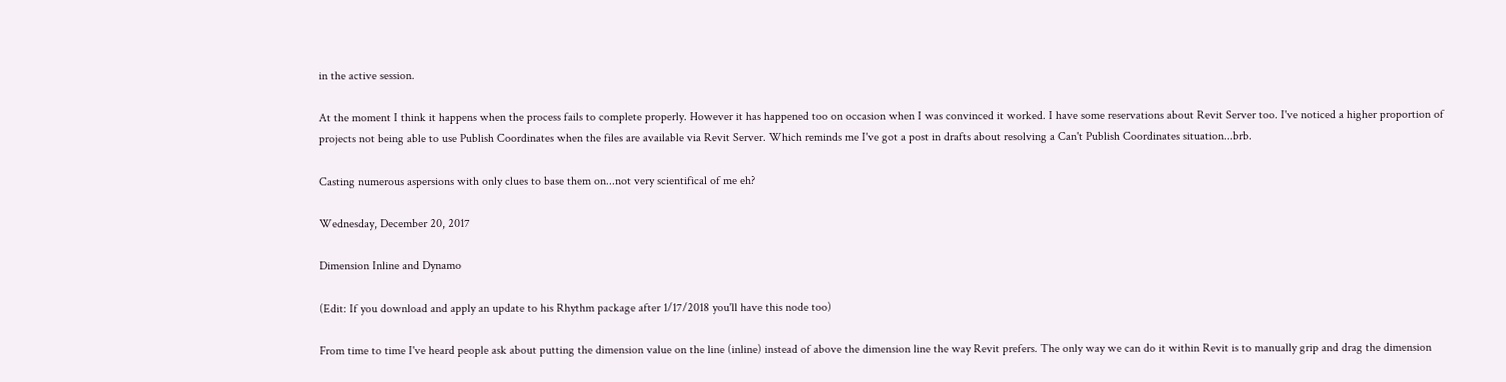in the active session.

At the moment I think it happens when the process fails to complete properly. However it has happened too on occasion when I was convinced it worked. I have some reservations about Revit Server too. I've noticed a higher proportion of projects not being able to use Publish Coordinates when the files are available via Revit Server. Which reminds me I've got a post in drafts about resolving a Can't Publish Coordinates situation...brb.

Casting numerous aspersions with only clues to base them on...not very scientifical of me eh?

Wednesday, December 20, 2017

Dimension Inline and Dynamo

(Edit: If you download and apply an update to his Rhythm package after 1/17/2018 you'll have this node too)

From time to time I've heard people ask about putting the dimension value on the line (inline) instead of above the dimension line the way Revit prefers. The only way we can do it within Revit is to manually grip and drag the dimension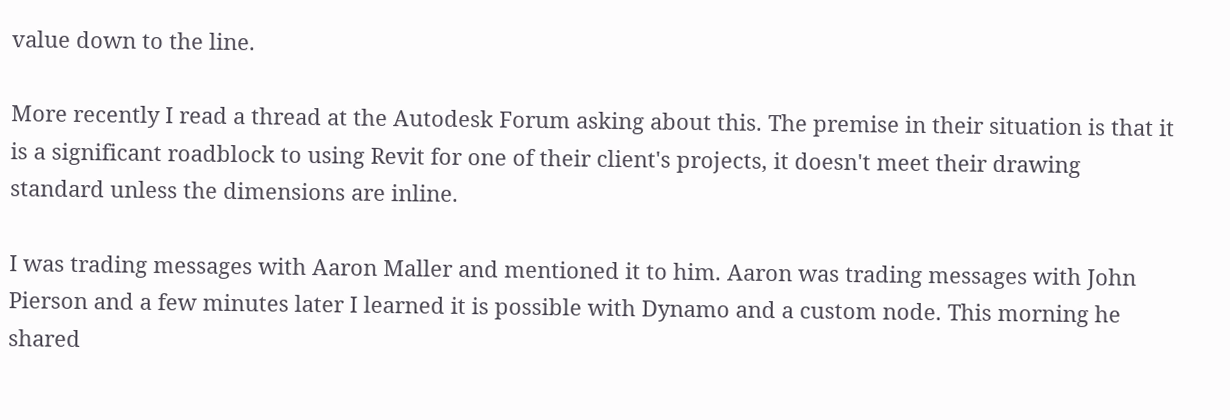value down to the line.

More recently I read a thread at the Autodesk Forum asking about this. The premise in their situation is that it is a significant roadblock to using Revit for one of their client's projects, it doesn't meet their drawing standard unless the dimensions are inline.

I was trading messages with Aaron Maller and mentioned it to him. Aaron was trading messages with John Pierson and a few minutes later I learned it is possible with Dynamo and a custom node. This morning he shared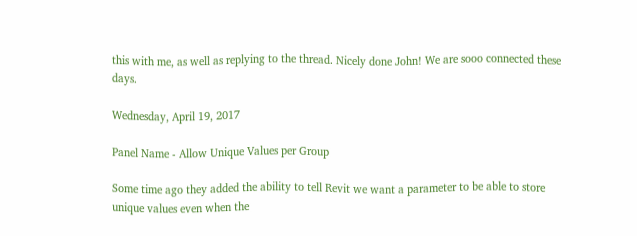this with me, as well as replying to the thread. Nicely done John! We are sooo connected these days.

Wednesday, April 19, 2017

Panel Name - Allow Unique Values per Group

Some time ago they added the ability to tell Revit we want a parameter to be able to store unique values even when the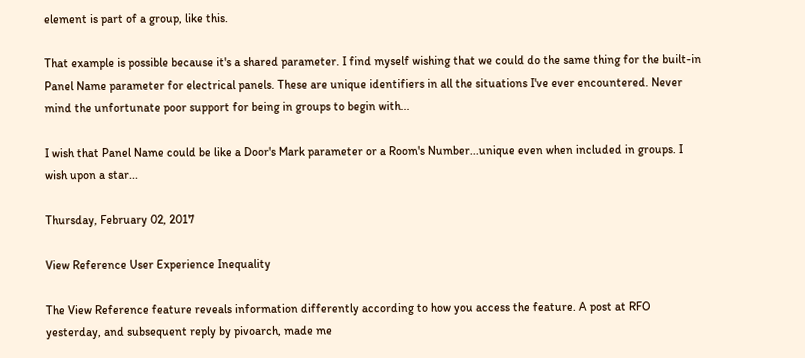element is part of a group, like this.

That example is possible because it's a shared parameter. I find myself wishing that we could do the same thing for the built-in Panel Name parameter for electrical panels. These are unique identifiers in all the situations I've ever encountered. Never mind the unfortunate poor support for being in groups to begin with...

I wish that Panel Name could be like a Door's Mark parameter or a Room's Number...unique even when included in groups. I wish upon a star...

Thursday, February 02, 2017

View Reference User Experience Inequality

The View Reference feature reveals information differently according to how you access the feature. A post at RFO yesterday, and subsequent reply by pivoarch, made me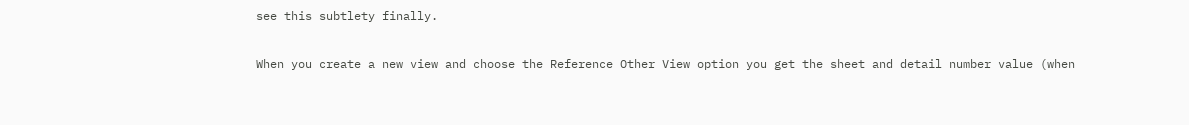see this subtlety finally.

When you create a new view and choose the Reference Other View option you get the sheet and detail number value (when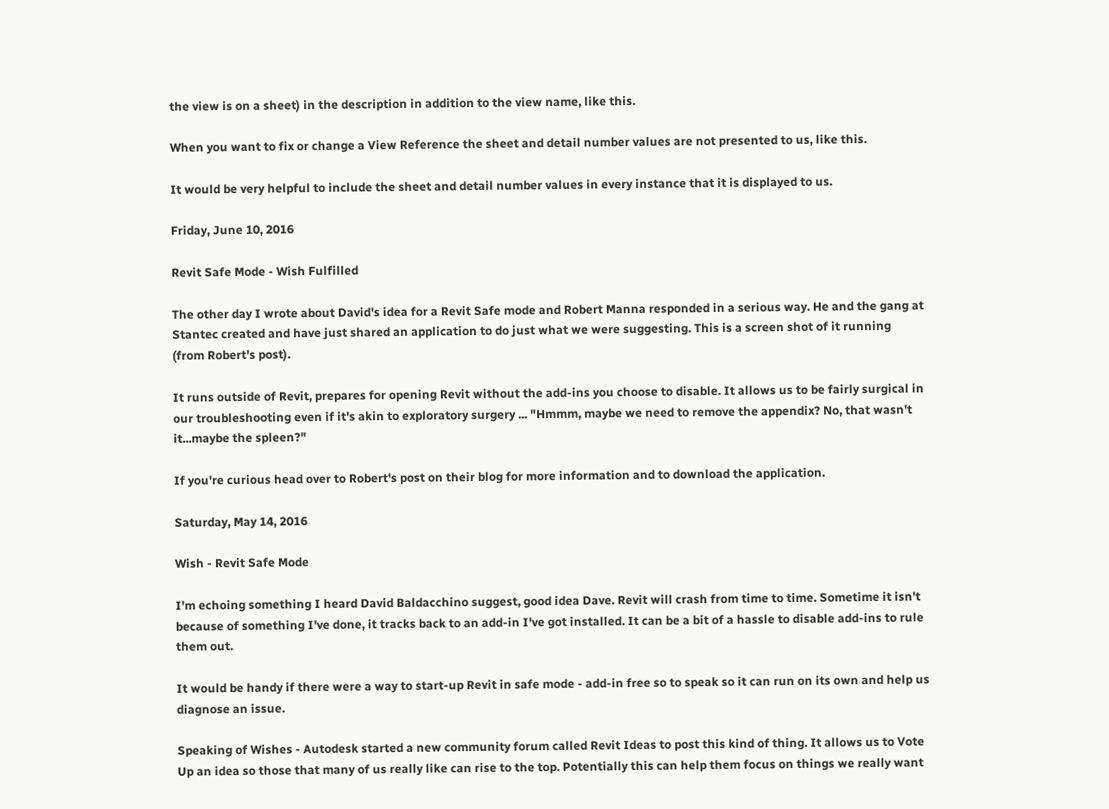the view is on a sheet) in the description in addition to the view name, like this.

When you want to fix or change a View Reference the sheet and detail number values are not presented to us, like this.

It would be very helpful to include the sheet and detail number values in every instance that it is displayed to us.

Friday, June 10, 2016

Revit Safe Mode - Wish Fulfilled

The other day I wrote about David's idea for a Revit Safe mode and Robert Manna responded in a serious way. He and the gang at Stantec created and have just shared an application to do just what we were suggesting. This is a screen shot of it running (from Robert's post).

It runs outside of Revit, prepares for opening Revit without the add-ins you choose to disable. It allows us to be fairly surgical in our troubleshooting even if it's akin to exploratory surgery ... "Hmmm, maybe we need to remove the appendix? No, that wasn't it...maybe the spleen?"

If you're curious head over to Robert's post on their blog for more information and to download the application.

Saturday, May 14, 2016

Wish - Revit Safe Mode

I'm echoing something I heard David Baldacchino suggest, good idea Dave. Revit will crash from time to time. Sometime it isn't because of something I've done, it tracks back to an add-in I've got installed. It can be a bit of a hassle to disable add-ins to rule them out.

It would be handy if there were a way to start-up Revit in safe mode - add-in free so to speak so it can run on its own and help us diagnose an issue.

Speaking of Wishes - Autodesk started a new community forum called Revit Ideas to post this kind of thing. It allows us to Vote Up an idea so those that many of us really like can rise to the top. Potentially this can help them focus on things we really want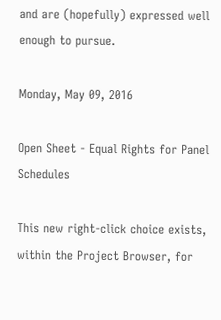and are (hopefully) expressed well enough to pursue.

Monday, May 09, 2016

Open Sheet - Equal Rights for Panel Schedules

This new right-click choice exists, within the Project Browser, for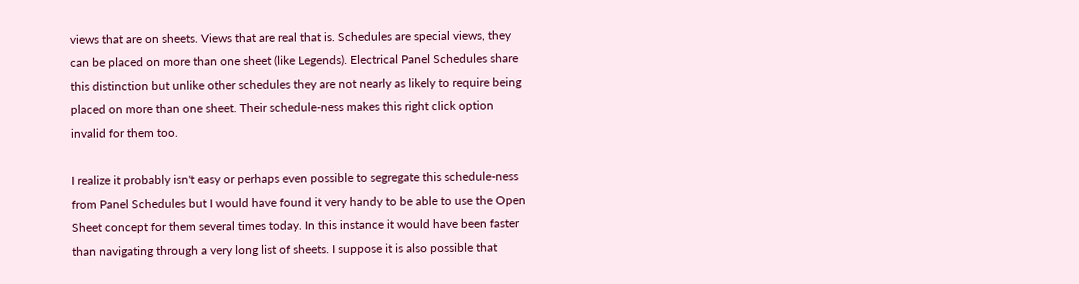views that are on sheets. Views that are real that is. Schedules are special views, they can be placed on more than one sheet (like Legends). Electrical Panel Schedules share this distinction but unlike other schedules they are not nearly as likely to require being placed on more than one sheet. Their schedule-ness makes this right click option invalid for them too.

I realize it probably isn't easy or perhaps even possible to segregate this schedule-ness from Panel Schedules but I would have found it very handy to be able to use the Open Sheet concept for them several times today. In this instance it would have been faster than navigating through a very long list of sheets. I suppose it is also possible that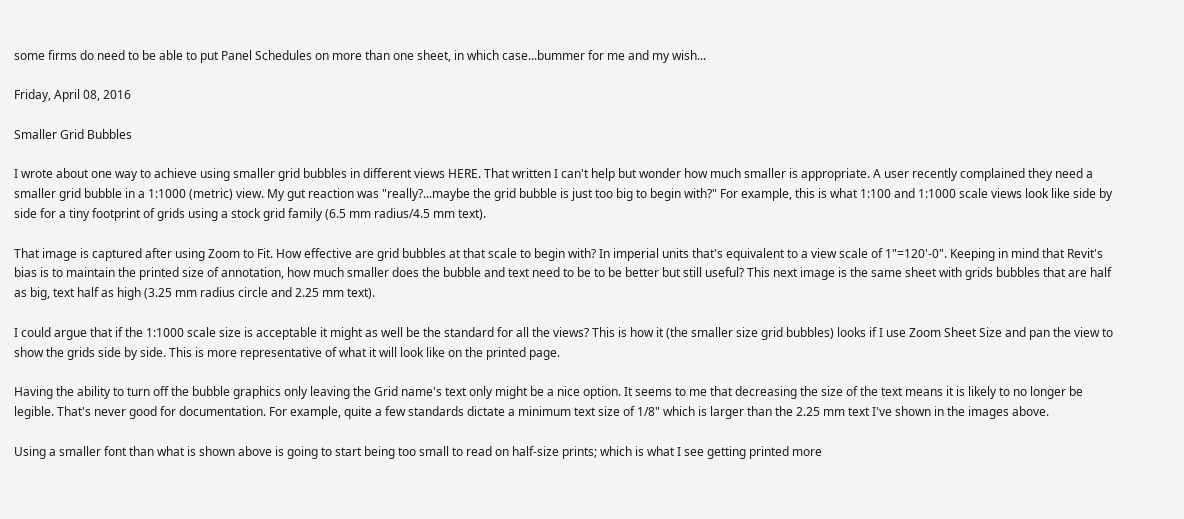some firms do need to be able to put Panel Schedules on more than one sheet, in which case...bummer for me and my wish...

Friday, April 08, 2016

Smaller Grid Bubbles

I wrote about one way to achieve using smaller grid bubbles in different views HERE. That written I can't help but wonder how much smaller is appropriate. A user recently complained they need a smaller grid bubble in a 1:1000 (metric) view. My gut reaction was "really?...maybe the grid bubble is just too big to begin with?" For example, this is what 1:100 and 1:1000 scale views look like side by side for a tiny footprint of grids using a stock grid family (6.5 mm radius/4.5 mm text).

That image is captured after using Zoom to Fit. How effective are grid bubbles at that scale to begin with? In imperial units that's equivalent to a view scale of 1"=120'-0". Keeping in mind that Revit's bias is to maintain the printed size of annotation, how much smaller does the bubble and text need to be to be better but still useful? This next image is the same sheet with grids bubbles that are half as big, text half as high (3.25 mm radius circle and 2.25 mm text).

I could argue that if the 1:1000 scale size is acceptable it might as well be the standard for all the views? This is how it (the smaller size grid bubbles) looks if I use Zoom Sheet Size and pan the view to show the grids side by side. This is more representative of what it will look like on the printed page.

Having the ability to turn off the bubble graphics only leaving the Grid name's text only might be a nice option. It seems to me that decreasing the size of the text means it is likely to no longer be legible. That's never good for documentation. For example, quite a few standards dictate a minimum text size of 1/8" which is larger than the 2.25 mm text I've shown in the images above.

Using a smaller font than what is shown above is going to start being too small to read on half-size prints; which is what I see getting printed more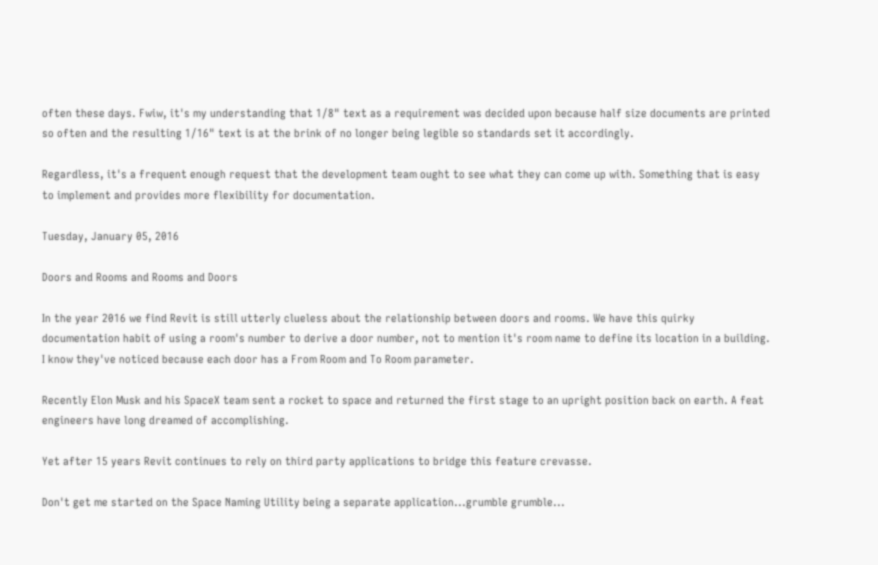often these days. Fwiw, it's my understanding that 1/8" text as a requirement was decided upon because half size documents are printed so often and the resulting 1/16" text is at the brink of no longer being legible so standards set it accordingly.

Regardless, it's a frequent enough request that the development team ought to see what they can come up with. Something that is easy to implement and provides more flexibility for documentation.

Tuesday, January 05, 2016

Doors and Rooms and Rooms and Doors

In the year 2016 we find Revit is still utterly clueless about the relationship between doors and rooms. We have this quirky documentation habit of using a room's number to derive a door number, not to mention it's room name to define its location in a building. I know they've noticed because each door has a From Room and To Room parameter.

Recently Elon Musk and his SpaceX team sent a rocket to space and returned the first stage to an upright position back on earth. A feat engineers have long dreamed of accomplishing.

Yet after 15 years Revit continues to rely on third party applications to bridge this feature crevasse.

Don't get me started on the Space Naming Utility being a separate application...grumble grumble...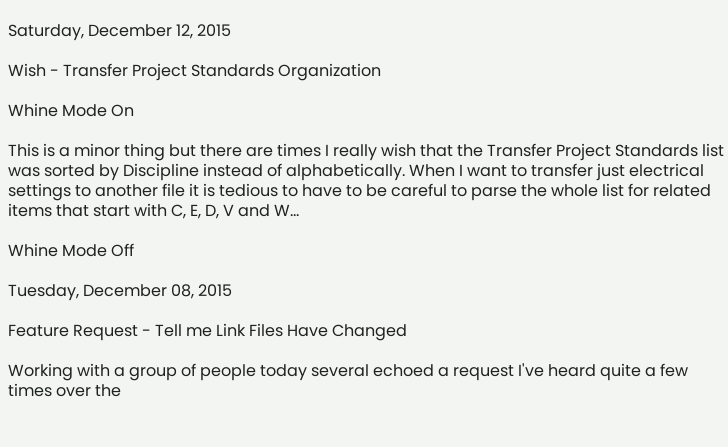Saturday, December 12, 2015

Wish - Transfer Project Standards Organization

Whine Mode On

This is a minor thing but there are times I really wish that the Transfer Project Standards list was sorted by Discipline instead of alphabetically. When I want to transfer just electrical settings to another file it is tedious to have to be careful to parse the whole list for related items that start with C, E, D, V and W...

Whine Mode Off

Tuesday, December 08, 2015

Feature Request - Tell me Link Files Have Changed

Working with a group of people today several echoed a request I've heard quite a few times over the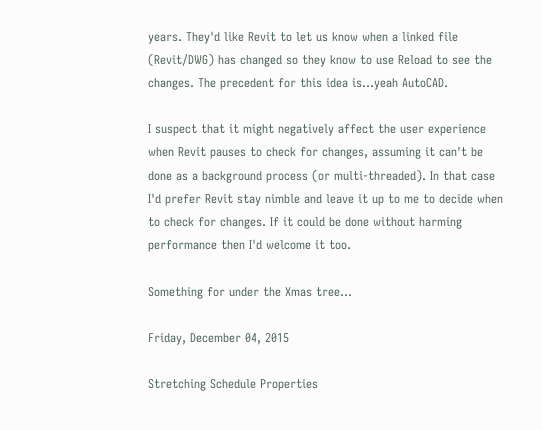years. They'd like Revit to let us know when a linked file (Revit/DWG) has changed so they know to use Reload to see the changes. The precedent for this idea is...yeah AutoCAD.

I suspect that it might negatively affect the user experience when Revit pauses to check for changes, assuming it can't be done as a background process (or multi-threaded). In that case I'd prefer Revit stay nimble and leave it up to me to decide when to check for changes. If it could be done without harming performance then I'd welcome it too.

Something for under the Xmas tree...

Friday, December 04, 2015

Stretching Schedule Properties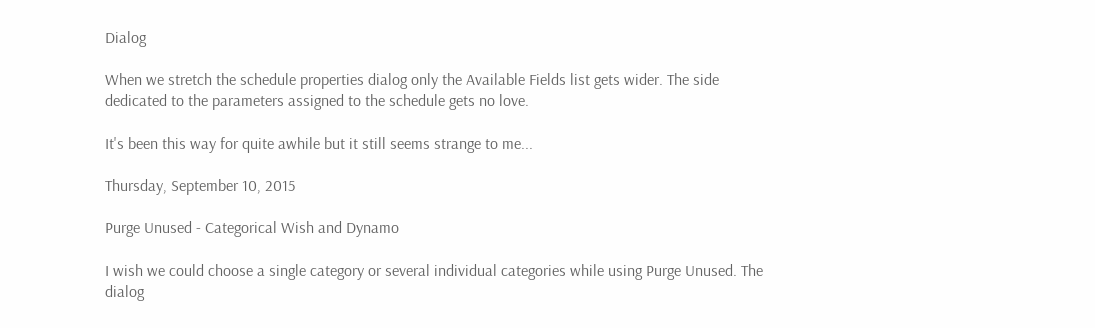Dialog

When we stretch the schedule properties dialog only the Available Fields list gets wider. The side dedicated to the parameters assigned to the schedule gets no love.

It's been this way for quite awhile but it still seems strange to me...

Thursday, September 10, 2015

Purge Unused - Categorical Wish and Dynamo

I wish we could choose a single category or several individual categories while using Purge Unused. The dialog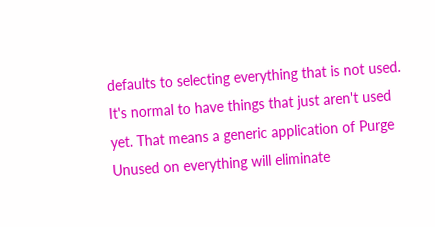defaults to selecting everything that is not used. It's normal to have things that just aren't used yet. That means a generic application of Purge Unused on everything will eliminate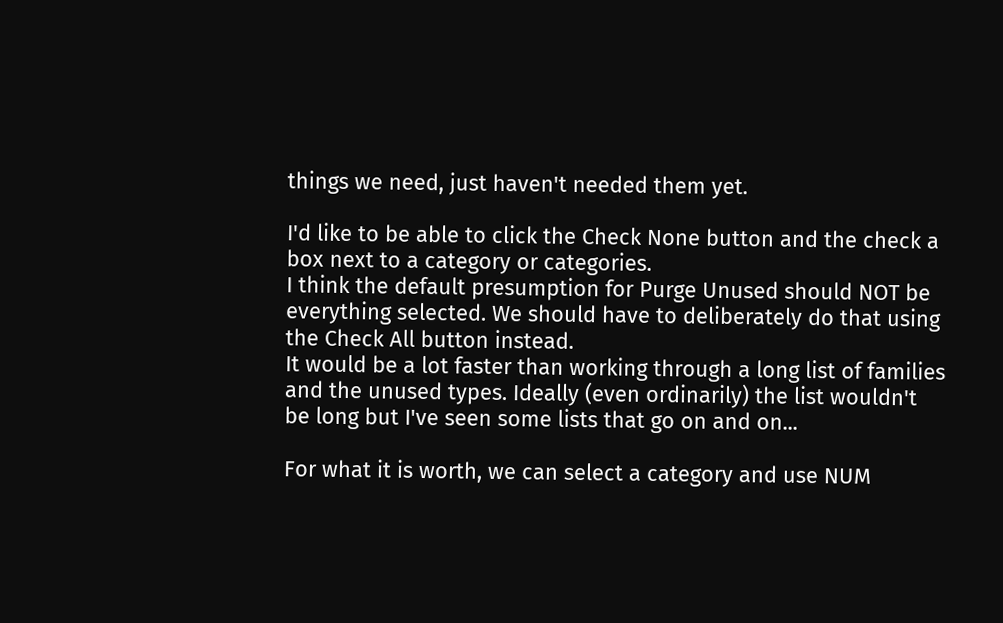things we need, just haven't needed them yet.

I'd like to be able to click the Check None button and the check a box next to a category or categories.
I think the default presumption for Purge Unused should NOT be everything selected. We should have to deliberately do that using the Check All button instead.
It would be a lot faster than working through a long list of families and the unused types. Ideally (even ordinarily) the list wouldn't be long but I've seen some lists that go on and on...

For what it is worth, we can select a category and use NUM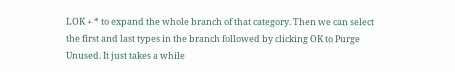LOK + * to expand the whole branch of that category. Then we can select the first and last types in the branch followed by clicking OK to Purge Unused. It just takes a while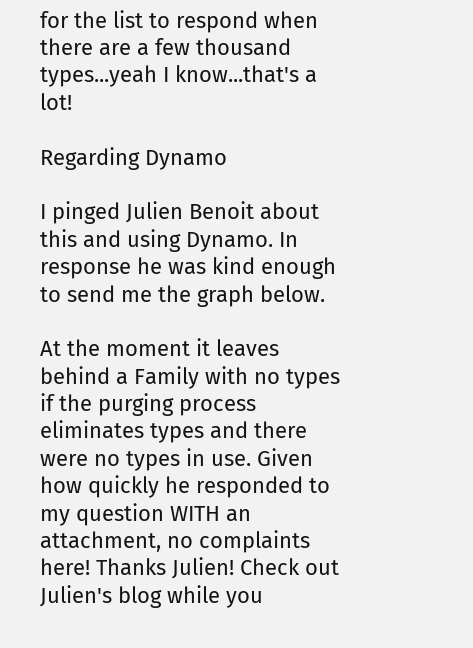for the list to respond when there are a few thousand types...yeah I know...that's a lot!

Regarding Dynamo

I pinged Julien Benoit about this and using Dynamo. In response he was kind enough to send me the graph below.

At the moment it leaves behind a Family with no types if the purging process eliminates types and there were no types in use. Given how quickly he responded to my question WITH an attachment, no complaints here! Thanks Julien! Check out Julien's blog while you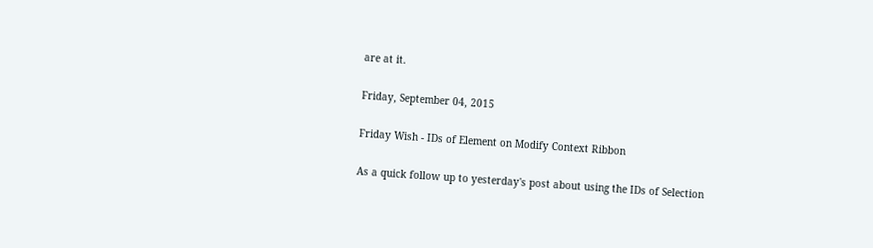are at it.

Friday, September 04, 2015

Friday Wish - IDs of Element on Modify Context Ribbon

As a quick follow up to yesterday's post about using the IDs of Selection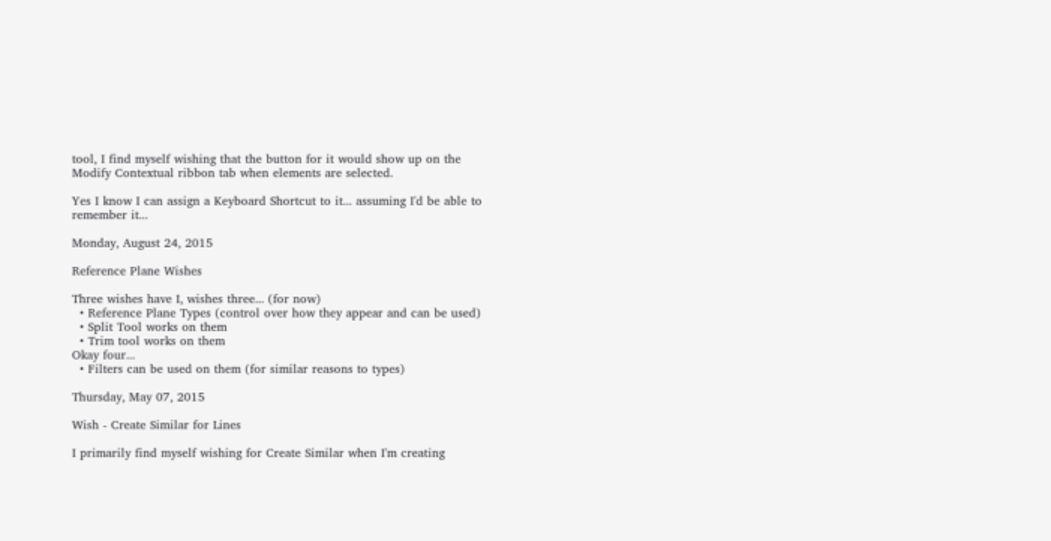tool, I find myself wishing that the button for it would show up on the Modify Contextual ribbon tab when elements are selected.

Yes I know I can assign a Keyboard Shortcut to it... assuming I'd be able to remember it...

Monday, August 24, 2015

Reference Plane Wishes

Three wishes have I, wishes three... (for now)
  • Reference Plane Types (control over how they appear and can be used)
  • Split Tool works on them
  • Trim tool works on them
Okay four...
  • Filters can be used on them (for similar reasons to types)

Thursday, May 07, 2015

Wish - Create Similar for Lines

I primarily find myself wishing for Create Similar when I'm creating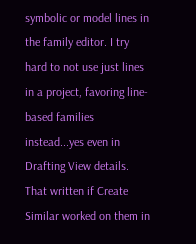symbolic or model lines in the family editor. I try hard to not use just lines in a project, favoring line-based families instead...yes even in Drafting View details. That written if Create Similar worked on them in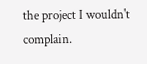the project I wouldn't complain.